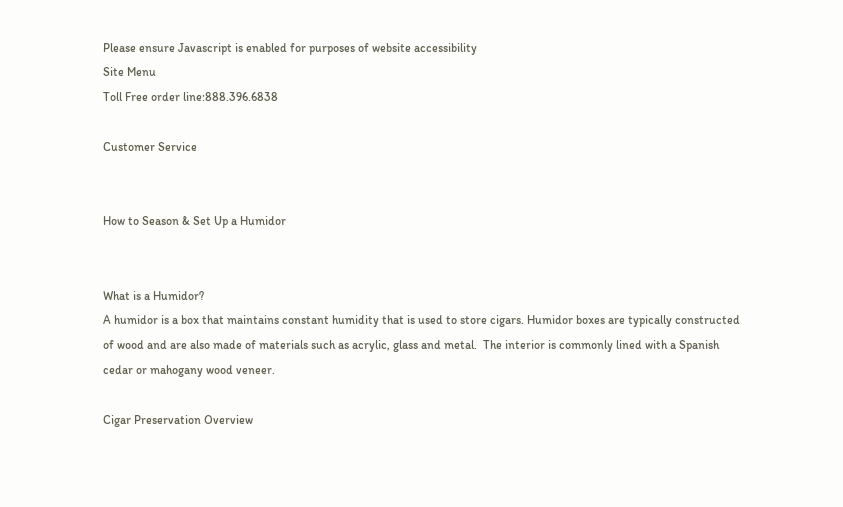Please ensure Javascript is enabled for purposes of website accessibility
Site Menu
Toll Free order line:888.396.6838

Customer Service


How to Season & Set Up a Humidor


What is a Humidor?
A humidor is a box that maintains constant humidity that is used to store cigars. Humidor boxes are typically constructed of wood and are also made of materials such as acrylic, glass and metal.  The interior is commonly lined with a Spanish cedar or mahogany wood veneer.

Cigar Preservation Overview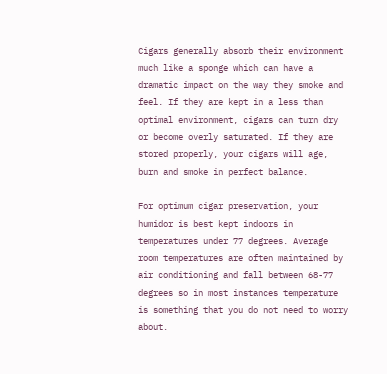Cigars generally absorb their environment much like a sponge which can have a dramatic impact on the way they smoke and feel. If they are kept in a less than optimal environment, cigars can turn dry or become overly saturated. If they are stored properly, your cigars will age, burn and smoke in perfect balance.

For optimum cigar preservation, your humidor is best kept indoors in temperatures under 77 degrees. Average room temperatures are often maintained by air conditioning and fall between 68-77 degrees so in most instances temperature is something that you do not need to worry about.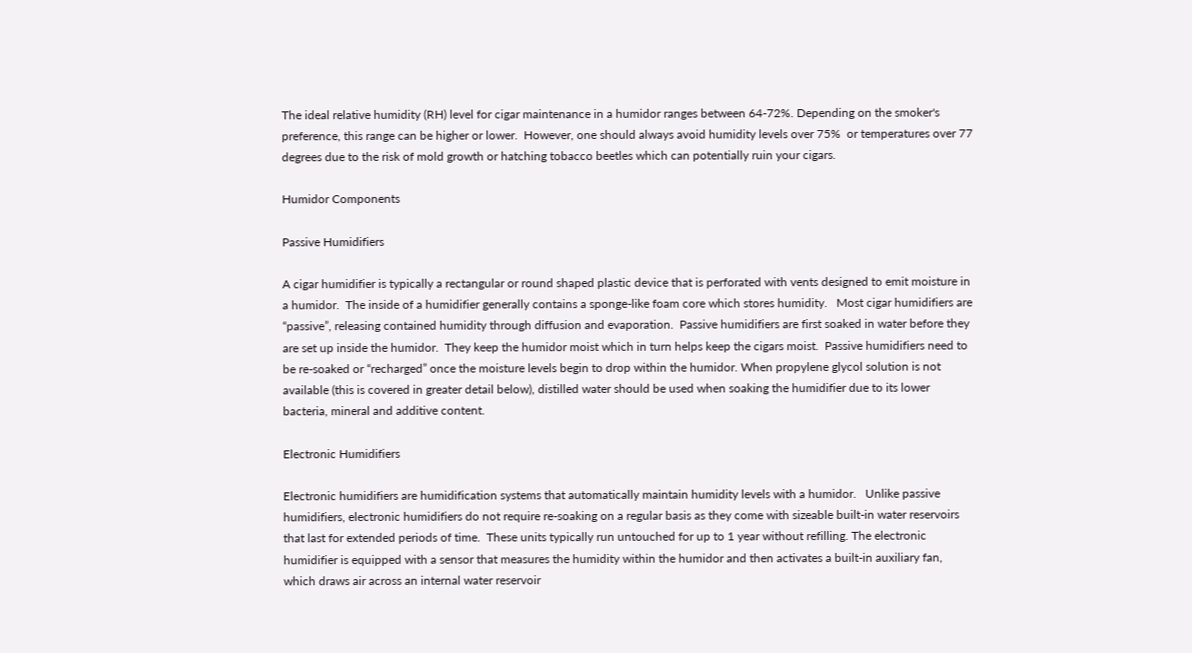The ideal relative humidity (RH) level for cigar maintenance in a humidor ranges between 64-72%. Depending on the smoker's preference, this range can be higher or lower.  However, one should always avoid humidity levels over 75%  or temperatures over 77 degrees due to the risk of mold growth or hatching tobacco beetles which can potentially ruin your cigars.

Humidor Components

Passive Humidifiers

A cigar humidifier is typically a rectangular or round shaped plastic device that is perforated with vents designed to emit moisture in a humidor.  The inside of a humidifier generally contains a sponge-like foam core which stores humidity.   Most cigar humidifiers are “passive”, releasing contained humidity through diffusion and evaporation.  Passive humidifiers are first soaked in water before they are set up inside the humidor.  They keep the humidor moist which in turn helps keep the cigars moist.  Passive humidifiers need to be re-soaked or “recharged” once the moisture levels begin to drop within the humidor. When propylene glycol solution is not available (this is covered in greater detail below), distilled water should be used when soaking the humidifier due to its lower bacteria, mineral and additive content.

Electronic Humidifiers

Electronic humidifiers are humidification systems that automatically maintain humidity levels with a humidor.   Unlike passive humidifiers, electronic humidifiers do not require re-soaking on a regular basis as they come with sizeable built-in water reservoirs that last for extended periods of time.  These units typically run untouched for up to 1 year without refilling. The electronic humidifier is equipped with a sensor that measures the humidity within the humidor and then activates a built-in auxiliary fan, which draws air across an internal water reservoir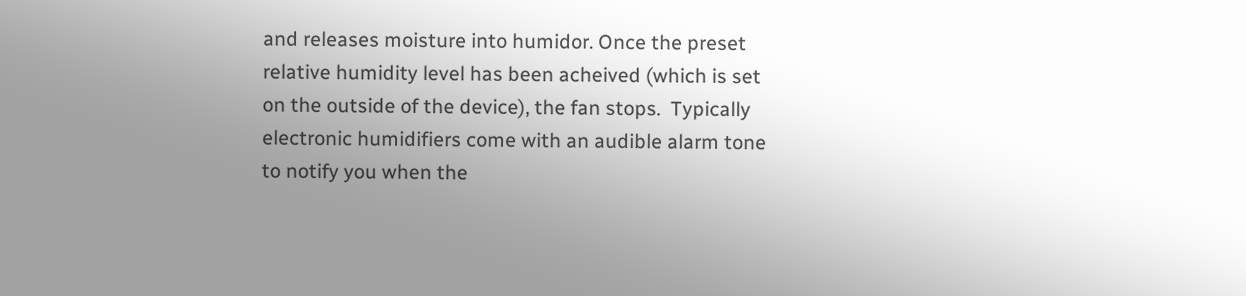and releases moisture into humidor. Once the preset relative humidity level has been acheived (which is set on the outside of the device), the fan stops.  Typically electronic humidifiers come with an audible alarm tone to notify you when the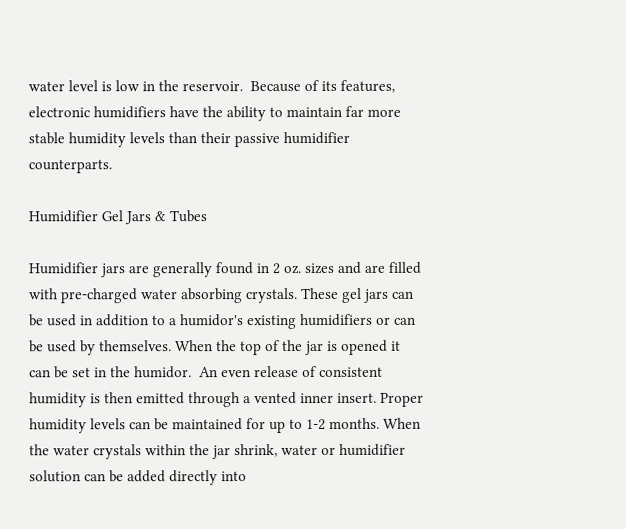water level is low in the reservoir.  Because of its features, electronic humidifiers have the ability to maintain far more stable humidity levels than their passive humidifier counterparts.

Humidifier Gel Jars & Tubes

Humidifier jars are generally found in 2 oz. sizes and are filled with pre-charged water absorbing crystals. These gel jars can be used in addition to a humidor's existing humidifiers or can be used by themselves. When the top of the jar is opened it can be set in the humidor.  An even release of consistent humidity is then emitted through a vented inner insert. Proper humidity levels can be maintained for up to 1-2 months. When the water crystals within the jar shrink, water or humidifier solution can be added directly into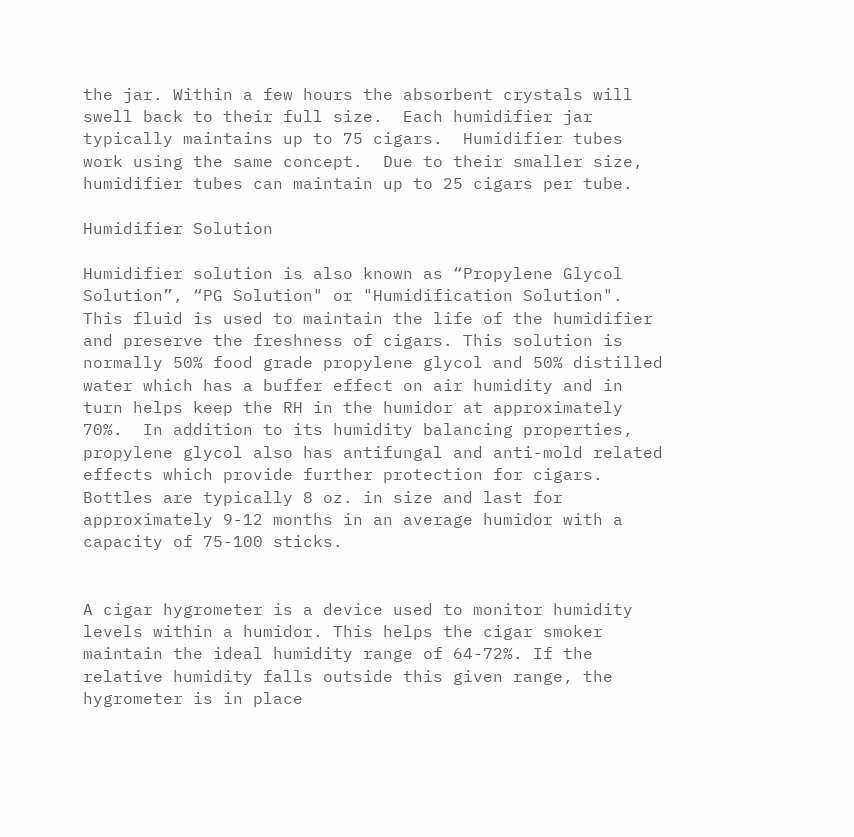the jar. Within a few hours the absorbent crystals will swell back to their full size.  Each humidifier jar typically maintains up to 75 cigars.  Humidifier tubes work using the same concept.  Due to their smaller size, humidifier tubes can maintain up to 25 cigars per tube.

Humidifier Solution

Humidifier solution is also known as “Propylene Glycol Solution”, “PG Solution" or "Humidification Solution".  This fluid is used to maintain the life of the humidifier and preserve the freshness of cigars. This solution is normally 50% food grade propylene glycol and 50% distilled water which has a buffer effect on air humidity and in turn helps keep the RH in the humidor at approximately 70%.  In addition to its humidity balancing properties, propylene glycol also has antifungal and anti-mold related effects which provide further protection for cigars. Bottles are typically 8 oz. in size and last for approximately 9-12 months in an average humidor with a capacity of 75-100 sticks.


A cigar hygrometer is a device used to monitor humidity levels within a humidor. This helps the cigar smoker maintain the ideal humidity range of 64-72%. If the relative humidity falls outside this given range, the hygrometer is in place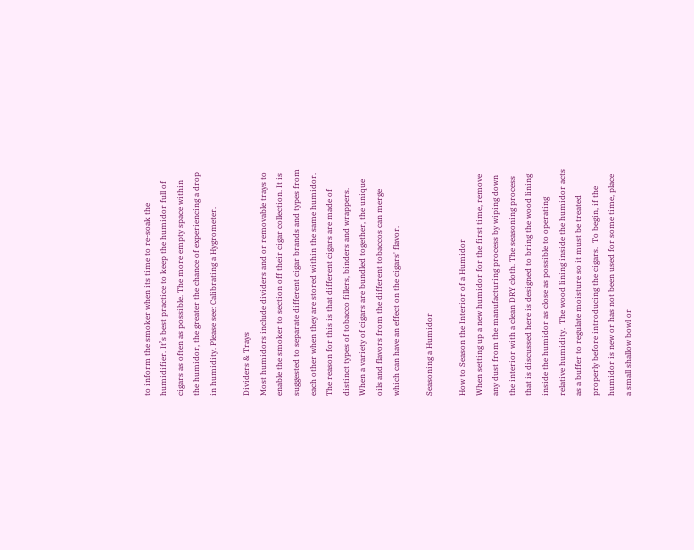to inform the smoker when its time to re-soak the humidifier. It’s best practice to keep the humidor full of cigars as often as possible. The more empty space within the humidor, the greater the chance of experiencing a drop in humidity. Please see: Calibrating a Hygrometer.

Dividers & Trays
Most humidors include dividers and or removable trays to enable the smoker to section off their cigar collection. It is suggested to separate different cigar brands and types from each other when they are stored within the same humidor.  The reason for this is that different cigars are made of distinct types of tobacco fillers, binders and wrappers.  When a variety of cigars are bundled together, the unique oils and flavors from the different tobaccos can merge which can have an effect on the cigars' flavor.

Seasoning a Humidor

How to Season the Interior of a Humidor
When setting up a new humidor for the first time, remove any dust from the manufacturing process by wiping down the interior with a clean DRY cloth. The seasoning process that is discussed here is designed to bring the wood lining inside the humidor as close as possible to operating relative humidity.  The wood lining inside the humidor acts as a buffer to regulate moisture so it must be treated properly before introducing the cigars.  To begin, if the humidor is new or has not been used for some time, place a small shallow bowl or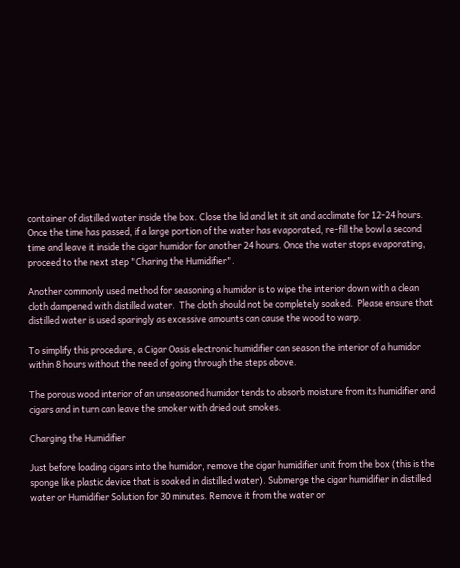container of distilled water inside the box. Close the lid and let it sit and acclimate for 12-24 hours. Once the time has passed, if a large portion of the water has evaporated, re-fill the bowl a second time and leave it inside the cigar humidor for another 24 hours. Once the water stops evaporating, proceed to the next step "Charing the Humidifier".

Another commonly used method for seasoning a humidor is to wipe the interior down with a clean cloth dampened with distilled water.  The cloth should not be completely soaked.  Please ensure that distilled water is used sparingly as excessive amounts can cause the wood to warp.

To simplify this procedure, a Cigar Oasis electronic humidifier can season the interior of a humidor within 8 hours without the need of going through the steps above.

The porous wood interior of an unseasoned humidor tends to absorb moisture from its humidifier and cigars and in turn can leave the smoker with dried out smokes.

Charging the Humidifier

Just before loading cigars into the humidor, remove the cigar humidifier unit from the box (this is the sponge like plastic device that is soaked in distilled water). Submerge the cigar humidifier in distilled water or Humidifier Solution for 30 minutes. Remove it from the water or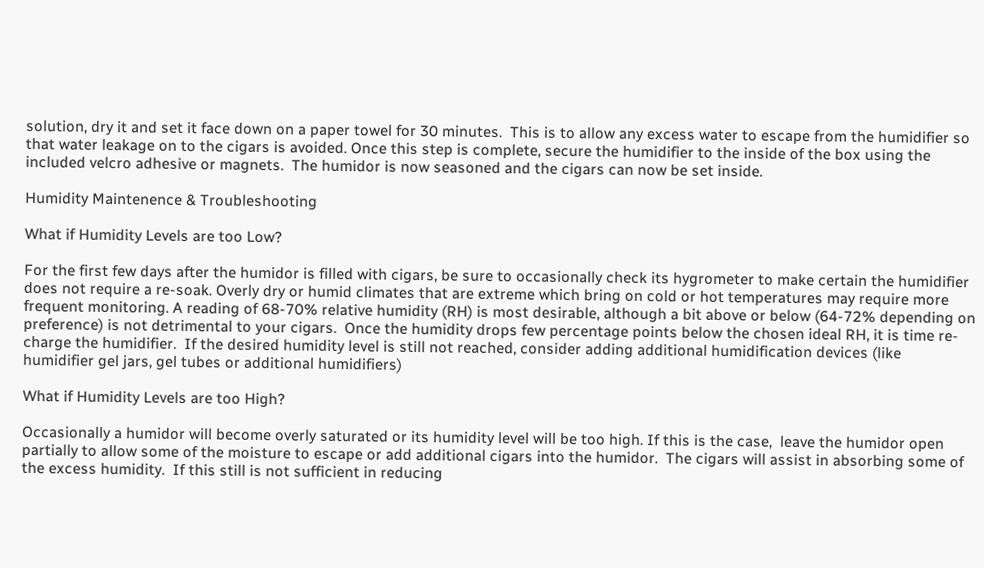solution, dry it and set it face down on a paper towel for 30 minutes.  This is to allow any excess water to escape from the humidifier so that water leakage on to the cigars is avoided. Once this step is complete, secure the humidifier to the inside of the box using the included velcro adhesive or magnets.  The humidor is now seasoned and the cigars can now be set inside.

Humidity Maintenence & Troubleshooting

What if Humidity Levels are too Low?

For the first few days after the humidor is filled with cigars, be sure to occasionally check its hygrometer to make certain the humidifier does not require a re-soak. Overly dry or humid climates that are extreme which bring on cold or hot temperatures may require more frequent monitoring. A reading of 68-70% relative humidity (RH) is most desirable, although a bit above or below (64-72% depending on preference) is not detrimental to your cigars.  Once the humidity drops few percentage points below the chosen ideal RH, it is time re-charge the humidifier.  If the desired humidity level is still not reached, consider adding additional humidification devices (like humidifier gel jars, gel tubes or additional humidifiers)

What if Humidity Levels are too High?

Occasionally a humidor will become overly saturated or its humidity level will be too high. If this is the case,  leave the humidor open partially to allow some of the moisture to escape or add additional cigars into the humidor.  The cigars will assist in absorbing some of the excess humidity.  If this still is not sufficient in reducing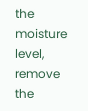the moisture level, remove the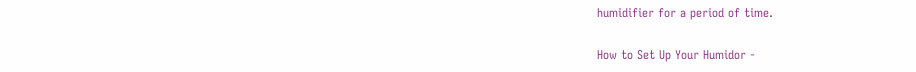humidifier for a period of time.

How to Set Up Your Humidor -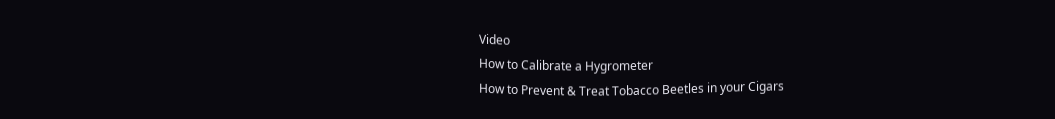Video
How to Calibrate a Hygrometer
How to Prevent & Treat Tobacco Beetles in your Cigars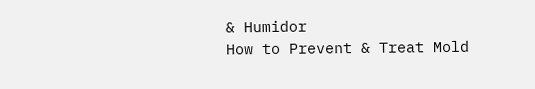& Humidor
How to Prevent & Treat Mold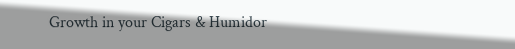Growth in your Cigars & Humidor